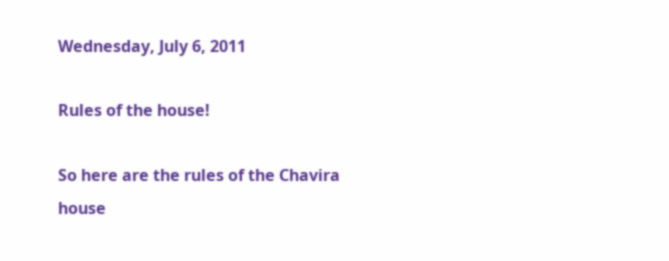Wednesday, July 6, 2011

Rules of the house!

So here are the rules of the Chavira house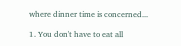where dinner time is concerned...

1. You don't have to eat all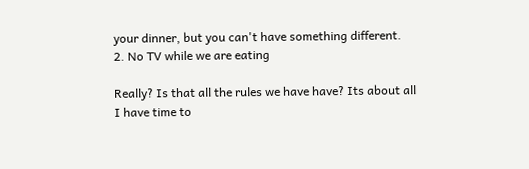your dinner, but you can't have something different.
2. No TV while we are eating

Really? Is that all the rules we have have? Its about all I have time to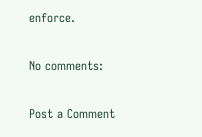enforce.

No comments:

Post a Comment